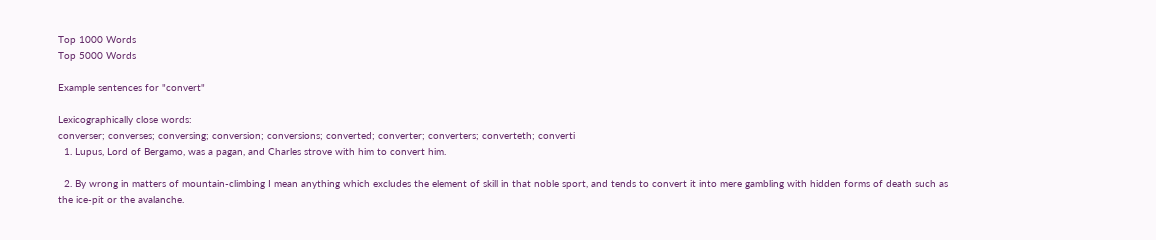Top 1000 Words
Top 5000 Words

Example sentences for "convert"

Lexicographically close words:
converser; converses; conversing; conversion; conversions; converted; converter; converters; converteth; converti
  1. Lupus, Lord of Bergamo, was a pagan, and Charles strove with him to convert him.

  2. By wrong in matters of mountain-climbing I mean anything which excludes the element of skill in that noble sport, and tends to convert it into mere gambling with hidden forms of death such as the ice-pit or the avalanche.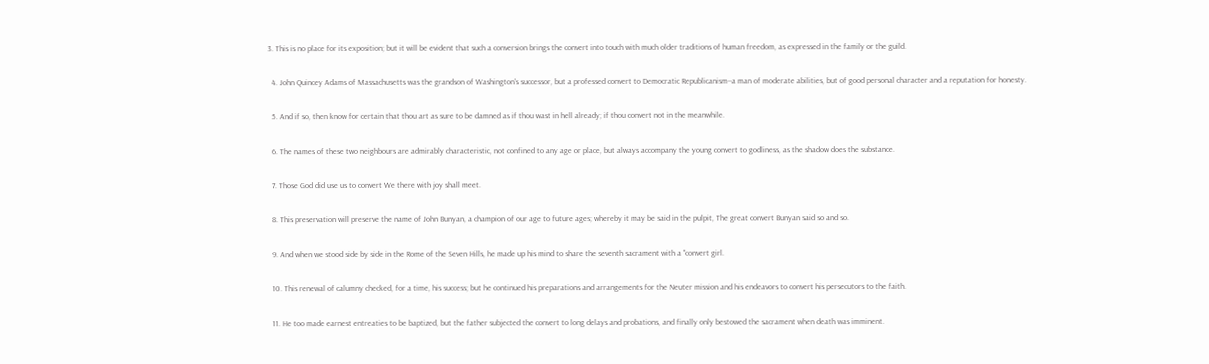3. This is no place for its exposition; but it will be evident that such a conversion brings the convert into touch with much older traditions of human freedom, as expressed in the family or the guild.

  4. John Quincey Adams of Massachusetts was the grandson of Washington's successor, but a professed convert to Democratic Republicanism--a man of moderate abilities, but of good personal character and a reputation for honesty.

  5. And if so, then know for certain that thou art as sure to be damned as if thou wast in hell already; if thou convert not in the meanwhile.

  6. The names of these two neighbours are admirably characteristic, not confined to any age or place, but always accompany the young convert to godliness, as the shadow does the substance.

  7. Those God did use us to convert We there with joy shall meet.

  8. This preservation will preserve the name of John Bunyan, a champion of our age to future ages; whereby it may be said in the pulpit, The great convert Bunyan said so and so.

  9. And when we stood side by side in the Rome of the Seven Hills, he made up his mind to share the seventh sacrament with a "convert girl.

  10. This renewal of calumny checked, for a time, his success; but he continued his preparations and arrangements for the Neuter mission and his endeavors to convert his persecutors to the faith.

  11. He too made earnest entreaties to be baptized, but the father subjected the convert to long delays and probations, and finally only bestowed the sacrament when death was imminent.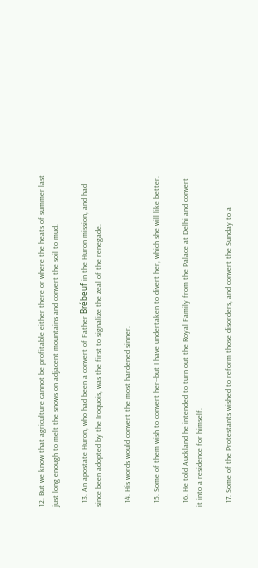12. But we know that agriculture cannot be profitable either there or where the heats of summer last just long enough to melt the snows on adjacent mountains and convert the soil to mud.

  13. An apostate Huron, who had been a convert of Father Brébeuf in the Huron mission, and had since been adopted by the Iroquois, was the first to signalize the zeal of the renegade.

  14. His words would convert the most hardened sinner.

  15. Some of them wish to convert her--but I have undertaken to divert her, which she will like better.

  16. He told Auckland he intended to turn out the Royal Family from the Palace at Delhi and convert it into a residence for himself.

  17. Some of the Protestants wished to reform those disorders, and convert the Sunday to a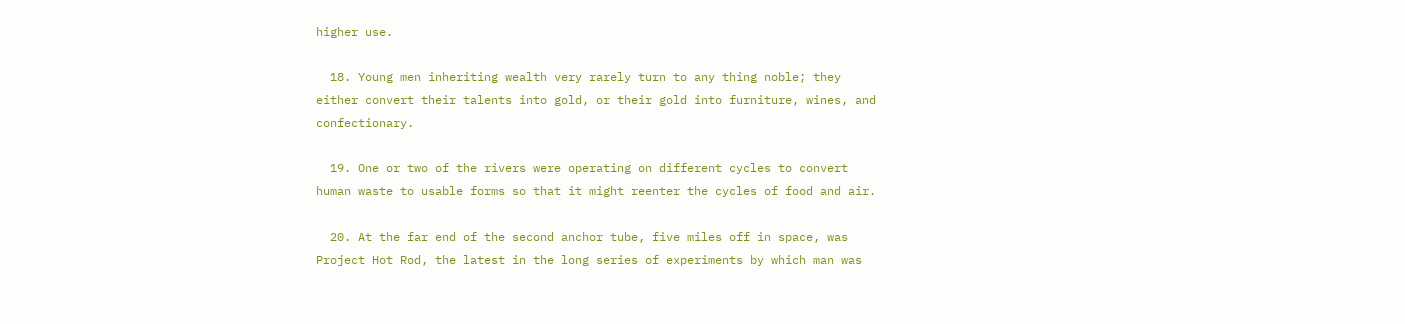higher use.

  18. Young men inheriting wealth very rarely turn to any thing noble; they either convert their talents into gold, or their gold into furniture, wines, and confectionary.

  19. One or two of the rivers were operating on different cycles to convert human waste to usable forms so that it might reenter the cycles of food and air.

  20. At the far end of the second anchor tube, five miles off in space, was Project Hot Rod, the latest in the long series of experiments by which man was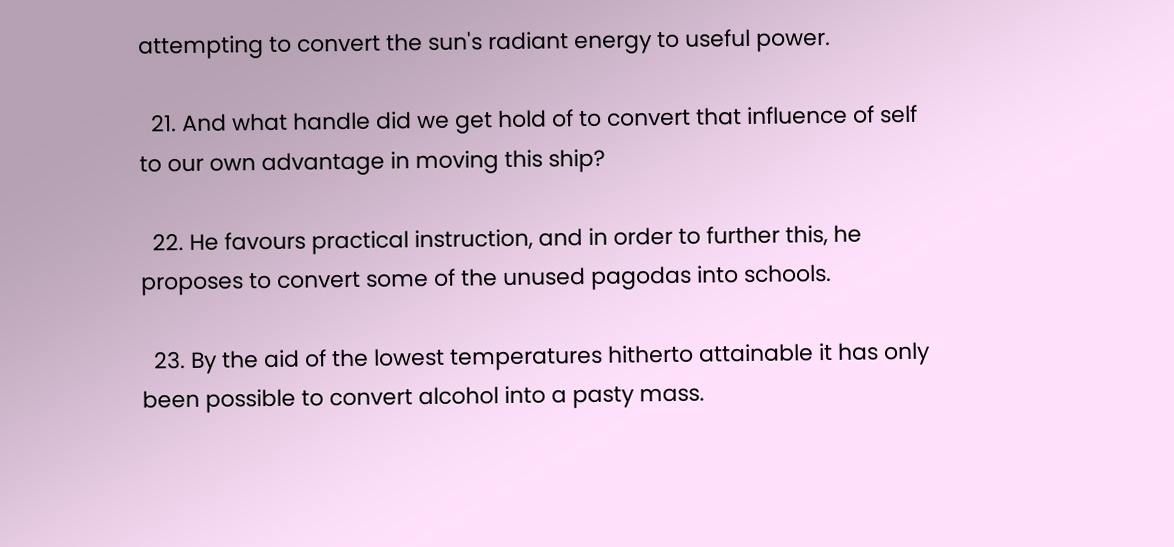attempting to convert the sun's radiant energy to useful power.

  21. And what handle did we get hold of to convert that influence of self to our own advantage in moving this ship?

  22. He favours practical instruction, and in order to further this, he proposes to convert some of the unused pagodas into schools.

  23. By the aid of the lowest temperatures hitherto attainable it has only been possible to convert alcohol into a pasty mass.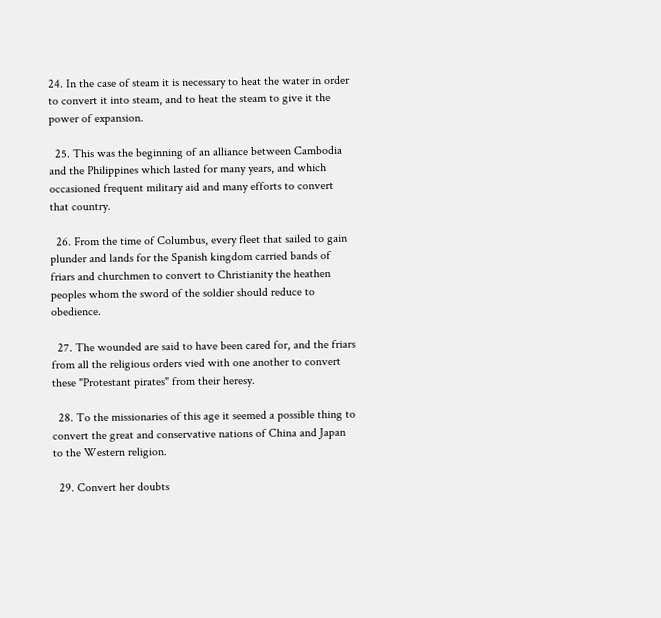24. In the case of steam it is necessary to heat the water in order to convert it into steam, and to heat the steam to give it the power of expansion.

  25. This was the beginning of an alliance between Cambodia and the Philippines which lasted for many years, and which occasioned frequent military aid and many efforts to convert that country.

  26. From the time of Columbus, every fleet that sailed to gain plunder and lands for the Spanish kingdom carried bands of friars and churchmen to convert to Christianity the heathen peoples whom the sword of the soldier should reduce to obedience.

  27. The wounded are said to have been cared for, and the friars from all the religious orders vied with one another to convert these "Protestant pirates" from their heresy.

  28. To the missionaries of this age it seemed a possible thing to convert the great and conservative nations of China and Japan to the Western religion.

  29. Convert her doubts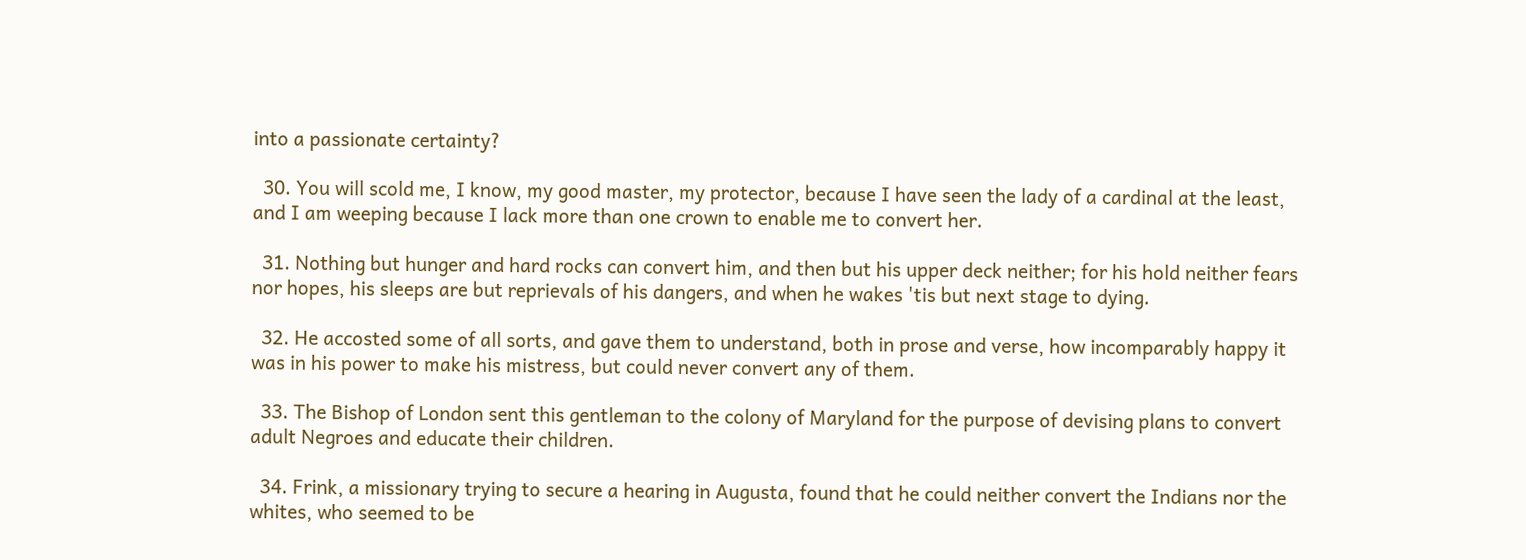into a passionate certainty?

  30. You will scold me, I know, my good master, my protector, because I have seen the lady of a cardinal at the least, and I am weeping because I lack more than one crown to enable me to convert her.

  31. Nothing but hunger and hard rocks can convert him, and then but his upper deck neither; for his hold neither fears nor hopes, his sleeps are but reprievals of his dangers, and when he wakes 'tis but next stage to dying.

  32. He accosted some of all sorts, and gave them to understand, both in prose and verse, how incomparably happy it was in his power to make his mistress, but could never convert any of them.

  33. The Bishop of London sent this gentleman to the colony of Maryland for the purpose of devising plans to convert adult Negroes and educate their children.

  34. Frink, a missionary trying to secure a hearing in Augusta, found that he could neither convert the Indians nor the whites, who seemed to be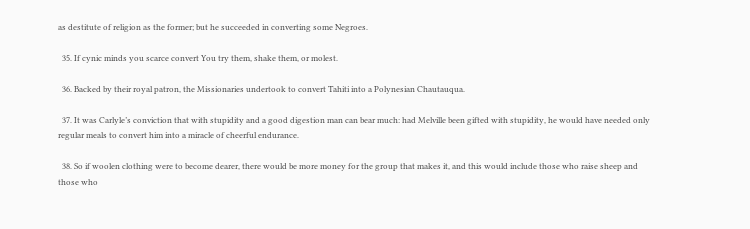as destitute of religion as the former; but he succeeded in converting some Negroes.

  35. If cynic minds you scarce convert You try them, shake them, or molest.

  36. Backed by their royal patron, the Missionaries undertook to convert Tahiti into a Polynesian Chautauqua.

  37. It was Carlyle’s conviction that with stupidity and a good digestion man can bear much: had Melville been gifted with stupidity, he would have needed only regular meals to convert him into a miracle of cheerful endurance.

  38. So if woolen clothing were to become dearer, there would be more money for the group that makes it, and this would include those who raise sheep and those who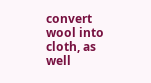convert wool into cloth, as well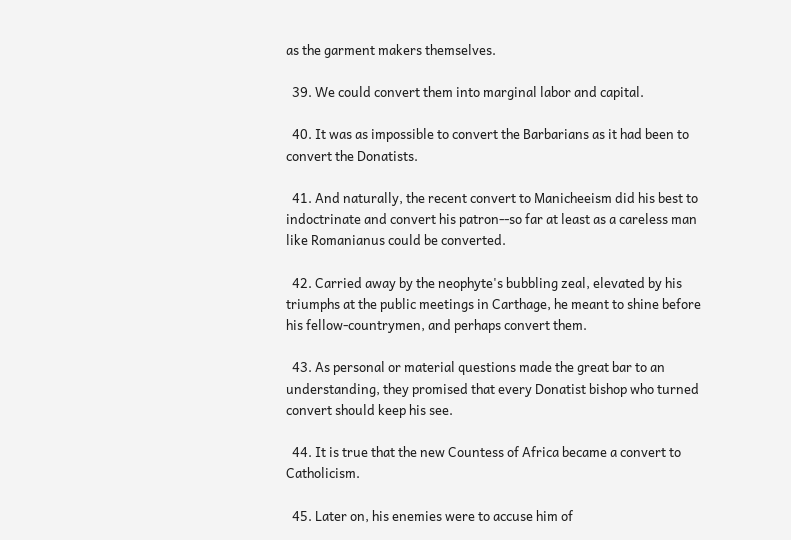as the garment makers themselves.

  39. We could convert them into marginal labor and capital.

  40. It was as impossible to convert the Barbarians as it had been to convert the Donatists.

  41. And naturally, the recent convert to Manicheeism did his best to indoctrinate and convert his patron--so far at least as a careless man like Romanianus could be converted.

  42. Carried away by the neophyte's bubbling zeal, elevated by his triumphs at the public meetings in Carthage, he meant to shine before his fellow-countrymen, and perhaps convert them.

  43. As personal or material questions made the great bar to an understanding, they promised that every Donatist bishop who turned convert should keep his see.

  44. It is true that the new Countess of Africa became a convert to Catholicism.

  45. Later on, his enemies were to accuse him of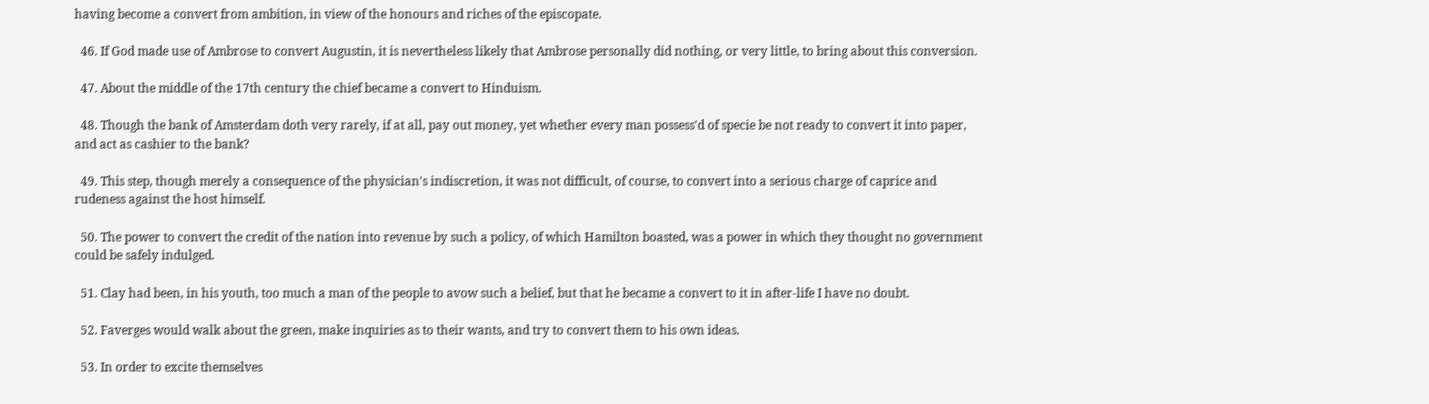having become a convert from ambition, in view of the honours and riches of the episcopate.

  46. If God made use of Ambrose to convert Augustin, it is nevertheless likely that Ambrose personally did nothing, or very little, to bring about this conversion.

  47. About the middle of the 17th century the chief became a convert to Hinduism.

  48. Though the bank of Amsterdam doth very rarely, if at all, pay out money, yet whether every man possess'd of specie be not ready to convert it into paper, and act as cashier to the bank?

  49. This step, though merely a consequence of the physician's indiscretion, it was not difficult, of course, to convert into a serious charge of caprice and rudeness against the host himself.

  50. The power to convert the credit of the nation into revenue by such a policy, of which Hamilton boasted, was a power in which they thought no government could be safely indulged.

  51. Clay had been, in his youth, too much a man of the people to avow such a belief, but that he became a convert to it in after-life I have no doubt.

  52. Faverges would walk about the green, make inquiries as to their wants, and try to convert them to his own ideas.

  53. In order to excite themselves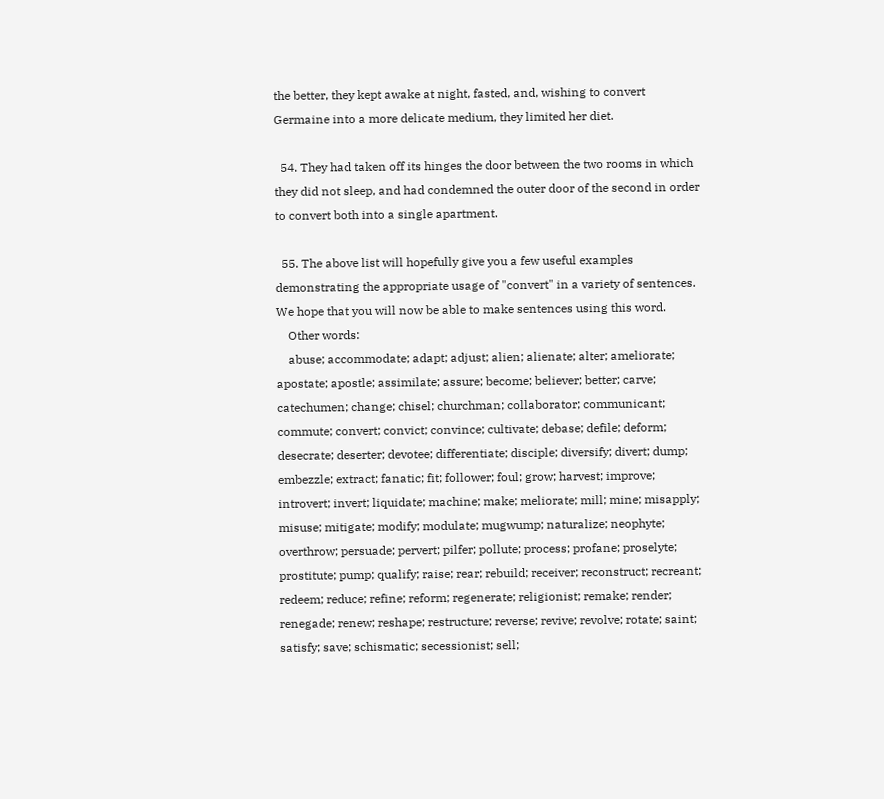the better, they kept awake at night, fasted, and, wishing to convert Germaine into a more delicate medium, they limited her diet.

  54. They had taken off its hinges the door between the two rooms in which they did not sleep, and had condemned the outer door of the second in order to convert both into a single apartment.

  55. The above list will hopefully give you a few useful examples demonstrating the appropriate usage of "convert" in a variety of sentences. We hope that you will now be able to make sentences using this word.
    Other words:
    abuse; accommodate; adapt; adjust; alien; alienate; alter; ameliorate; apostate; apostle; assimilate; assure; become; believer; better; carve; catechumen; change; chisel; churchman; collaborator; communicant; commute; convert; convict; convince; cultivate; debase; defile; deform; desecrate; deserter; devotee; differentiate; disciple; diversify; divert; dump; embezzle; extract; fanatic; fit; follower; foul; grow; harvest; improve; introvert; invert; liquidate; machine; make; meliorate; mill; mine; misapply; misuse; mitigate; modify; modulate; mugwump; naturalize; neophyte; overthrow; persuade; pervert; pilfer; pollute; process; profane; proselyte; prostitute; pump; qualify; raise; rear; rebuild; receiver; reconstruct; recreant; redeem; reduce; refine; reform; regenerate; religionist; remake; render; renegade; renew; reshape; restructure; reverse; revive; revolve; rotate; saint; satisfy; save; schismatic; secessionist; sell;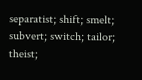separatist; shift; smelt; subvert; switch; tailor; theist;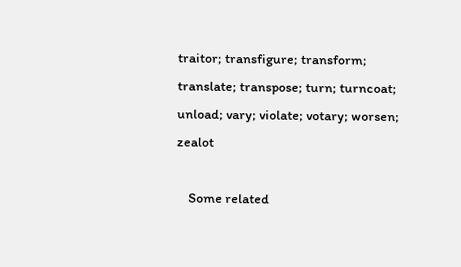traitor; transfigure; transform; translate; transpose; turn; turncoat; unload; vary; violate; votary; worsen; zealot

    Some related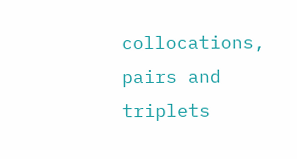collocations, pairs and triplets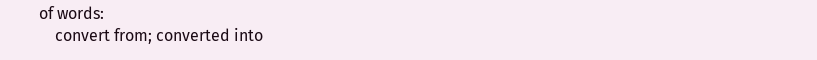of words:
    convert from; converted into